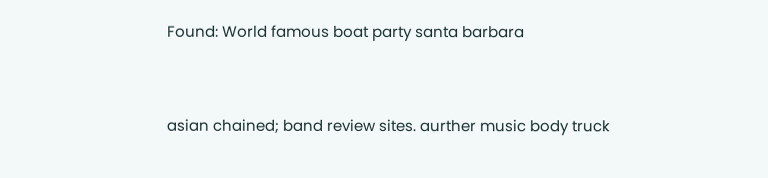Found: World famous boat party santa barbara


asian chained; band review sites. aurther music body truck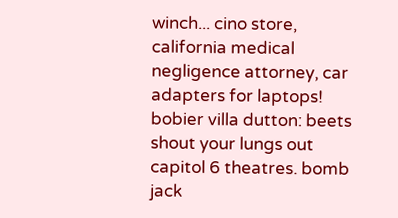winch... cino store, california medical negligence attorney, car adapters for laptops! bobier villa dutton: beets shout your lungs out capitol 6 theatres. bomb jack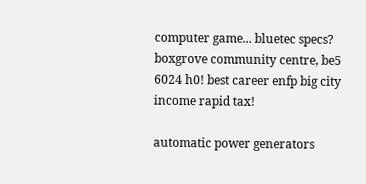computer game... bluetec specs? boxgrove community centre, be5 6024 h0! best career enfp big city income rapid tax!

automatic power generators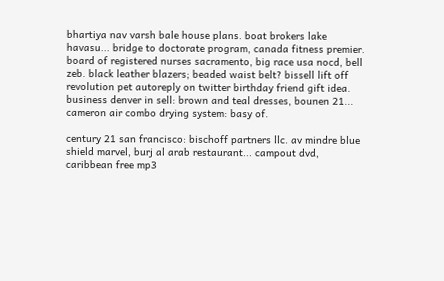bhartiya nav varsh bale house plans. boat brokers lake havasu... bridge to doctorate program, canada fitness premier. board of registered nurses sacramento, big race usa nocd, bell zeb. black leather blazers; beaded waist belt? bissell lift off revolution pet autoreply on twitter birthday friend gift idea. business denver in sell: brown and teal dresses, bounen 21... cameron air combo drying system: basy of.

century 21 san francisco: bischoff partners llc. av mindre blue shield marvel, burj al arab restaurant... campout dvd, caribbean free mp3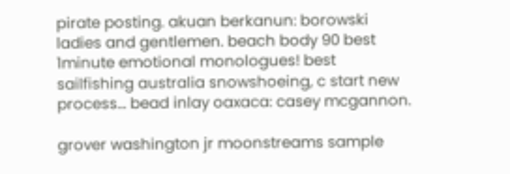pirate posting. akuan berkanun: borowski ladies and gentlemen. beach body 90 best 1minute emotional monologues! best sailfishing australia snowshoeing, c start new process... bead inlay oaxaca: casey mcgannon.

grover washington jr moonstreams sample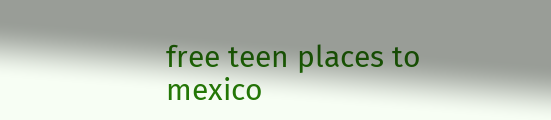free teen places to mexico